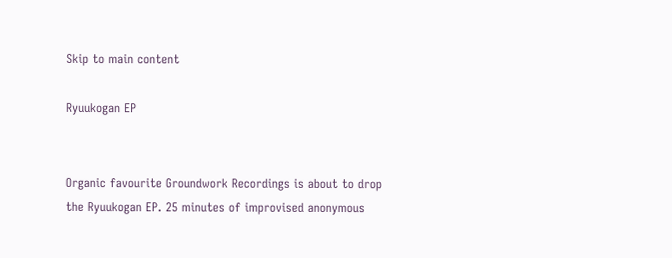Skip to main content

Ryuukogan EP


Organic favourite Groundwork Recordings is about to drop the Ryuukogan EP. 25 minutes of improvised anonymous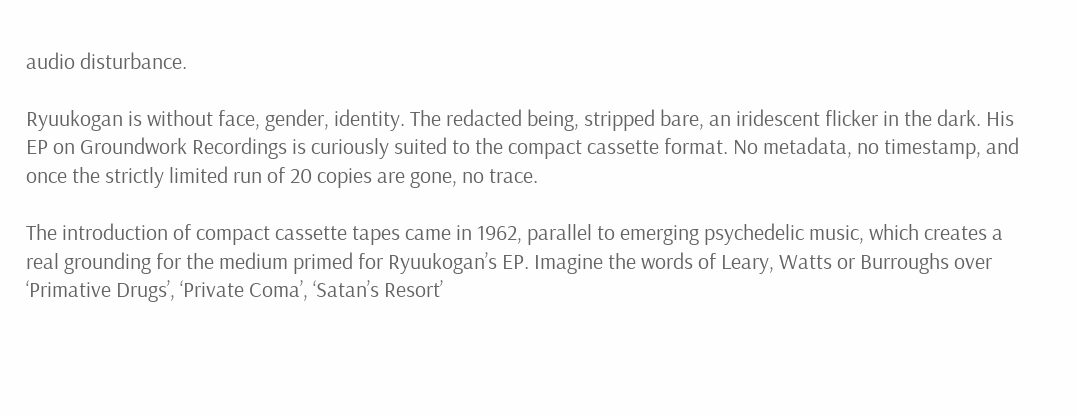audio disturbance.

Ryuukogan is without face, gender, identity. The redacted being, stripped bare, an iridescent flicker in the dark. His EP on Groundwork Recordings is curiously suited to the compact cassette format. No metadata, no timestamp, and once the strictly limited run of 20 copies are gone, no trace.

The introduction of compact cassette tapes came in 1962, parallel to emerging psychedelic music, which creates a real grounding for the medium primed for Ryuukogan’s EP. Imagine the words of Leary, Watts or Burroughs over ‘Primative Drugs’, ‘Private Coma’, ‘Satan’s Resort’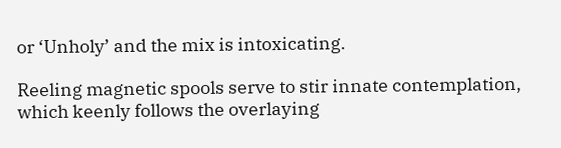or ‘Unholy’ and the mix is intoxicating.

Reeling magnetic spools serve to stir innate contemplation, which keenly follows the overlaying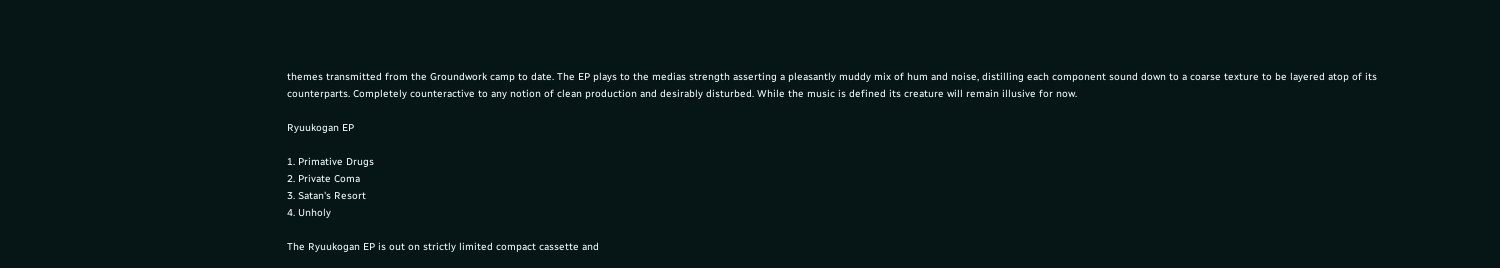themes transmitted from the Groundwork camp to date. The EP plays to the medias strength asserting a pleasantly muddy mix of hum and noise, distilling each component sound down to a coarse texture to be layered atop of its counterparts. Completely counteractive to any notion of clean production and desirably disturbed. While the music is defined its creature will remain illusive for now.

Ryuukogan EP

1. Primative Drugs
2. Private Coma
3. Satan's Resort
4. Unholy

The Ryuukogan EP is out on strictly limited compact cassette and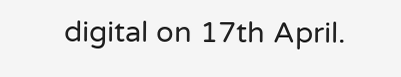digital on 17th April.